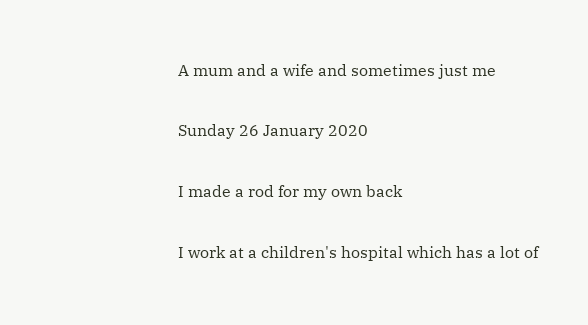A mum and a wife and sometimes just me

Sunday 26 January 2020

I made a rod for my own back

I work at a children's hospital which has a lot of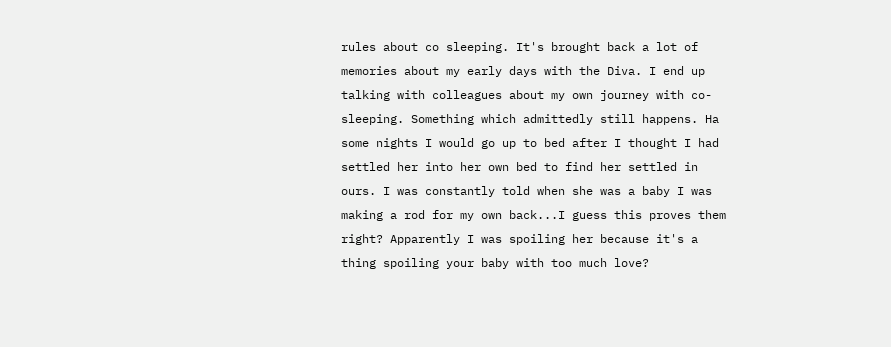rules about co sleeping. It's brought back a lot of memories about my early days with the Diva. I end up talking with colleagues about my own journey with co-sleeping. Something which admittedly still happens. Ha some nights I would go up to bed after I thought I had settled her into her own bed to find her settled in ours. I was constantly told when she was a baby I was making a rod for my own back...I guess this proves them right? Apparently I was spoiling her because it's a thing spoiling your baby with too much love?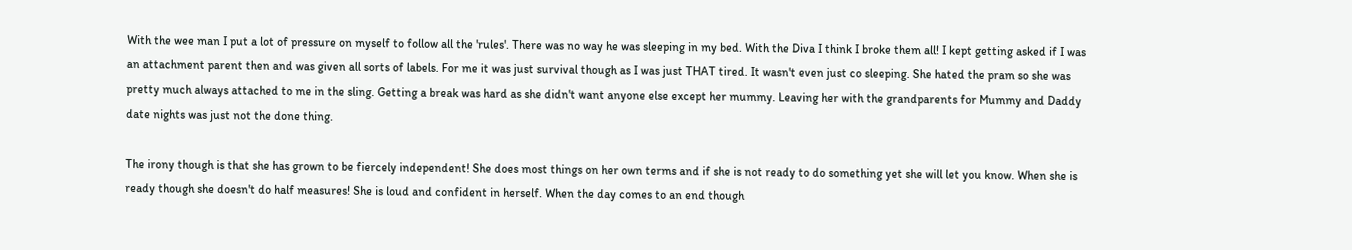With the wee man I put a lot of pressure on myself to follow all the 'rules'. There was no way he was sleeping in my bed. With the Diva I think I broke them all! I kept getting asked if I was an attachment parent then and was given all sorts of labels. For me it was just survival though as I was just THAT tired. It wasn't even just co sleeping. She hated the pram so she was pretty much always attached to me in the sling. Getting a break was hard as she didn't want anyone else except her mummy. Leaving her with the grandparents for Mummy and Daddy date nights was just not the done thing.

The irony though is that she has grown to be fiercely independent! She does most things on her own terms and if she is not ready to do something yet she will let you know. When she is ready though she doesn't do half measures! She is loud and confident in herself. When the day comes to an end though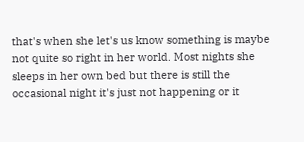that's when she let's us know something is maybe not quite so right in her world. Most nights she sleeps in her own bed but there is still the occasional night it's just not happening or it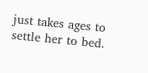just takes ages to settle her to bed.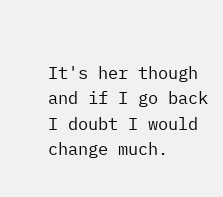It's her though and if I go back I doubt I would change much.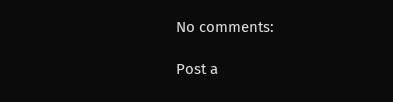No comments:

Post a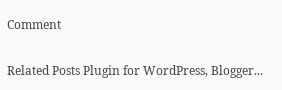Comment

Related Posts Plugin for WordPress, Blogger...